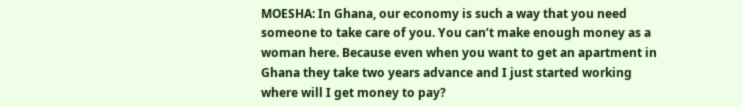MOESHA: In Ghana, our economy is such a way that you need someone to take care of you. You can’t make enough money as a woman here. Because even when you want to get an apartment in Ghana they take two years advance and I just started working where will I get money to pay?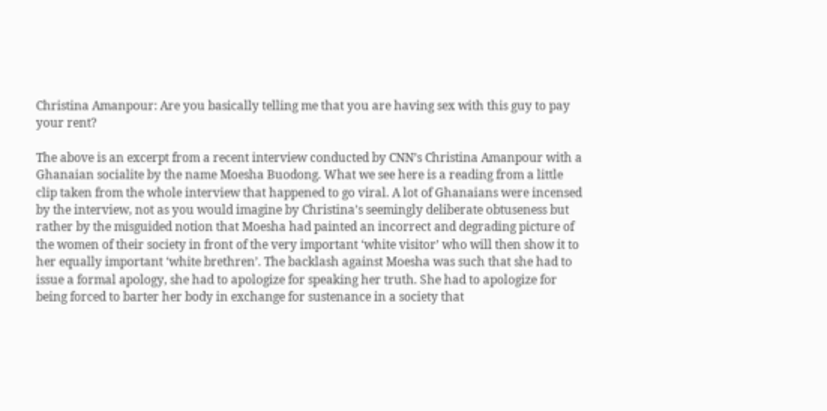Christina Amanpour: Are you basically telling me that you are having sex with this guy to pay your rent?

The above is an excerpt from a recent interview conducted by CNN’s Christina Amanpour with a Ghanaian socialite by the name Moesha Buodong. What we see here is a reading from a little clip taken from the whole interview that happened to go viral. A lot of Ghanaians were incensed by the interview, not as you would imagine by Christina’s seemingly deliberate obtuseness but rather by the misguided notion that Moesha had painted an incorrect and degrading picture of the women of their society in front of the very important ‘white visitor’ who will then show it to her equally important ‘white brethren’. The backlash against Moesha was such that she had to issue a formal apology, she had to apologize for speaking her truth. She had to apologize for being forced to barter her body in exchange for sustenance in a society that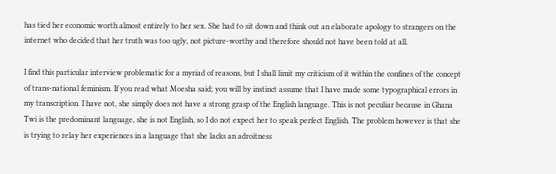has tied her economic worth almost entirely to her sex. She had to sit down and think out an elaborate apology to strangers on the internet who decided that her truth was too ugly, not picture-worthy and therefore should not have been told at all.

I find this particular interview problematic for a myriad of reasons, but I shall limit my criticism of it within the confines of the concept of trans-national feminism. If you read what Moesha said; you will by instinct assume that I have made some typographical errors in my transcription. I have not, she simply does not have a strong grasp of the English language. This is not peculiar because in Ghana Twi is the predominant language, she is not English, so I do not expect her to speak perfect English. The problem however is that she is trying to relay her experiences in a language that she lacks an adroitness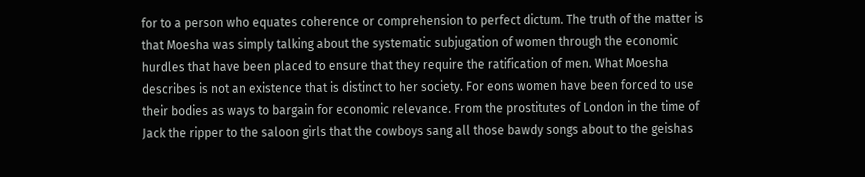for to a person who equates coherence or comprehension to perfect dictum. The truth of the matter is that Moesha was simply talking about the systematic subjugation of women through the economic hurdles that have been placed to ensure that they require the ratification of men. What Moesha describes is not an existence that is distinct to her society. For eons women have been forced to use their bodies as ways to bargain for economic relevance. From the prostitutes of London in the time of Jack the ripper to the saloon girls that the cowboys sang all those bawdy songs about to the geishas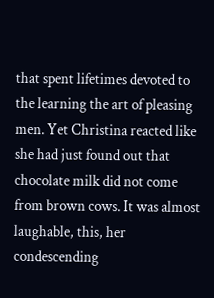that spent lifetimes devoted to the learning the art of pleasing men. Yet Christina reacted like she had just found out that chocolate milk did not come from brown cows. It was almost laughable, this, her condescending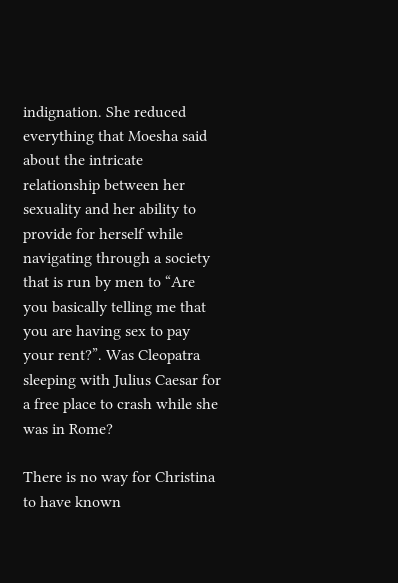indignation. She reduced everything that Moesha said about the intricate relationship between her sexuality and her ability to provide for herself while navigating through a society that is run by men to “Are you basically telling me that you are having sex to pay your rent?”. Was Cleopatra sleeping with Julius Caesar for a free place to crash while she was in Rome?

There is no way for Christina to have known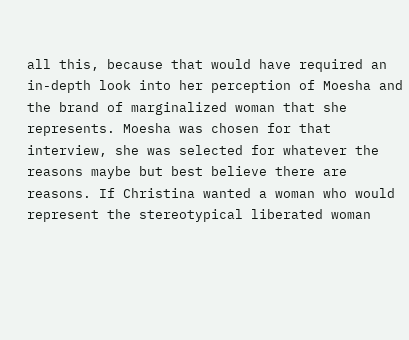all this, because that would have required an in-depth look into her perception of Moesha and the brand of marginalized woman that she represents. Moesha was chosen for that interview, she was selected for whatever the reasons maybe but best believe there are reasons. If Christina wanted a woman who would represent the stereotypical liberated woman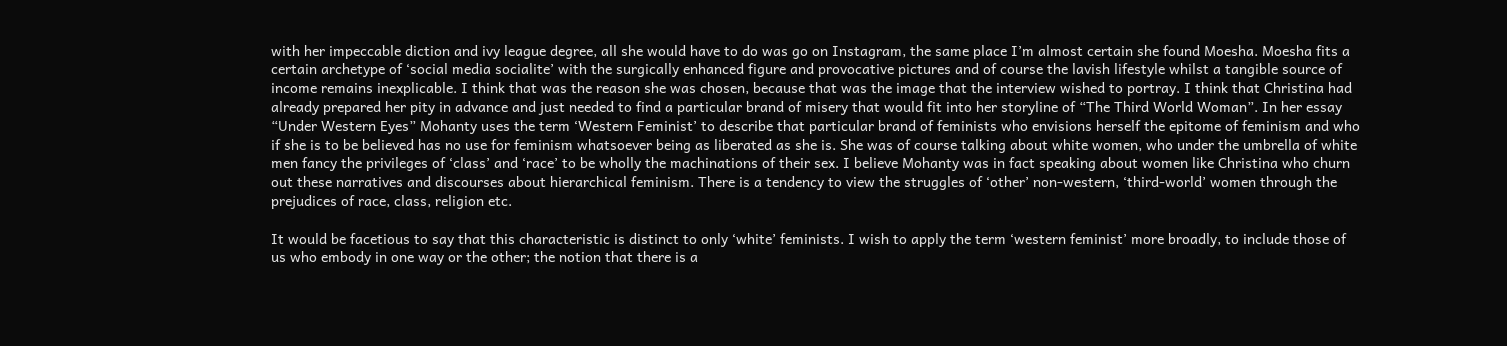with her impeccable diction and ivy league degree, all she would have to do was go on Instagram, the same place I’m almost certain she found Moesha. Moesha fits a certain archetype of ‘social media socialite’ with the surgically enhanced figure and provocative pictures and of course the lavish lifestyle whilst a tangible source of income remains inexplicable. I think that was the reason she was chosen, because that was the image that the interview wished to portray. I think that Christina had already prepared her pity in advance and just needed to find a particular brand of misery that would fit into her storyline of “The Third World Woman”. In her essay “Under Western Eyes” Mohanty uses the term ‘Western Feminist’ to describe that particular brand of feminists who envisions herself the epitome of feminism and who if she is to be believed has no use for feminism whatsoever being as liberated as she is. She was of course talking about white women, who under the umbrella of white men fancy the privileges of ‘class’ and ‘race’ to be wholly the machinations of their sex. I believe Mohanty was in fact speaking about women like Christina who churn out these narratives and discourses about hierarchical feminism. There is a tendency to view the struggles of ‘other’ non-western, ‘third-world’ women through the prejudices of race, class, religion etc.

It would be facetious to say that this characteristic is distinct to only ‘white’ feminists. I wish to apply the term ‘western feminist’ more broadly, to include those of us who embody in one way or the other; the notion that there is a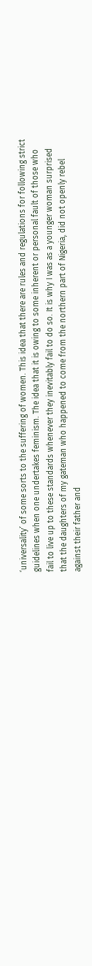‘universality’ of some sorts to the suffering of women. This idea that there are rules and regulations for following strict guidelines when one undertakes feminism. The idea that it is owing to some inherent or personal fault of those who fail to live up to these standards whenever they inevitably fail to do so. It is why I was as a younger woman surprised that the daughters of my gateman who happened to come from the northern part of Nigeria, did not openly rebel against their father and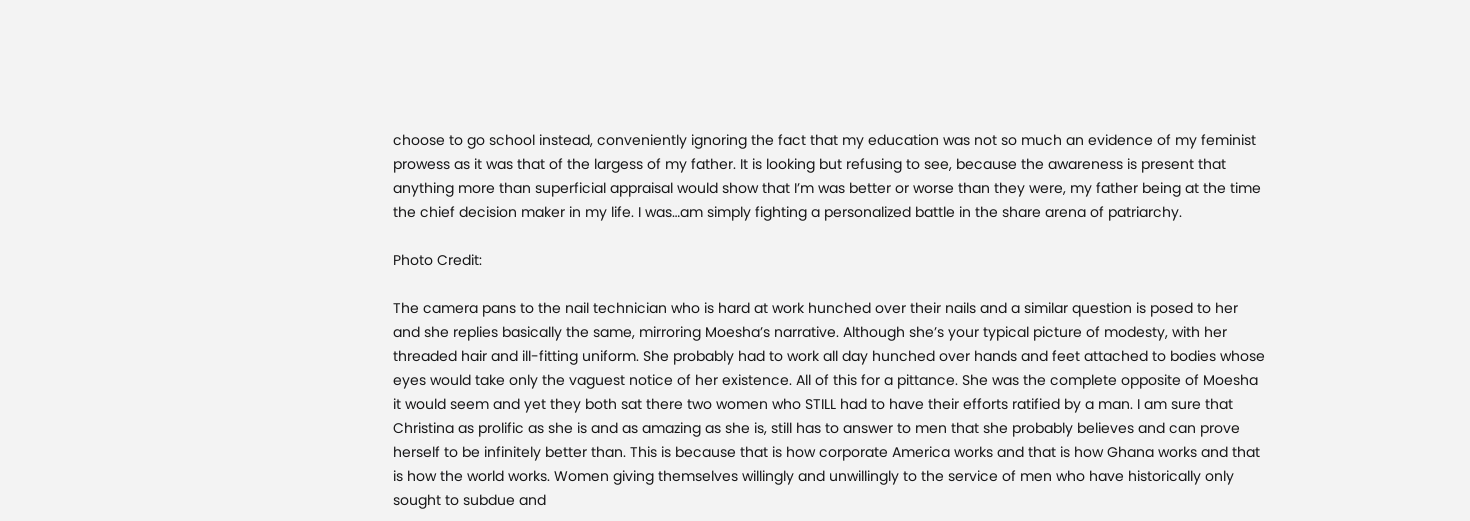choose to go school instead, conveniently ignoring the fact that my education was not so much an evidence of my feminist prowess as it was that of the largess of my father. It is looking but refusing to see, because the awareness is present that anything more than superficial appraisal would show that I’m was better or worse than they were, my father being at the time the chief decision maker in my life. I was…am simply fighting a personalized battle in the share arena of patriarchy.

Photo Credit:

The camera pans to the nail technician who is hard at work hunched over their nails and a similar question is posed to her and she replies basically the same, mirroring Moesha’s narrative. Although she’s your typical picture of modesty, with her threaded hair and ill-fitting uniform. She probably had to work all day hunched over hands and feet attached to bodies whose eyes would take only the vaguest notice of her existence. All of this for a pittance. She was the complete opposite of Moesha it would seem and yet they both sat there two women who STILL had to have their efforts ratified by a man. I am sure that Christina as prolific as she is and as amazing as she is, still has to answer to men that she probably believes and can prove herself to be infinitely better than. This is because that is how corporate America works and that is how Ghana works and that is how the world works. Women giving themselves willingly and unwillingly to the service of men who have historically only sought to subdue and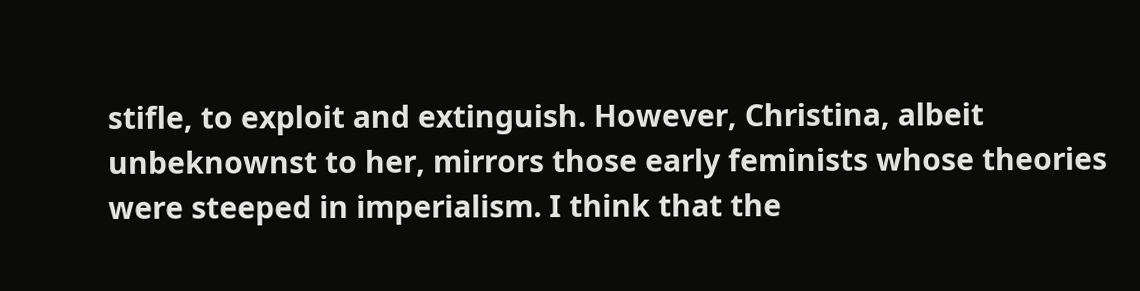stifle, to exploit and extinguish. However, Christina, albeit unbeknownst to her, mirrors those early feminists whose theories were steeped in imperialism. I think that the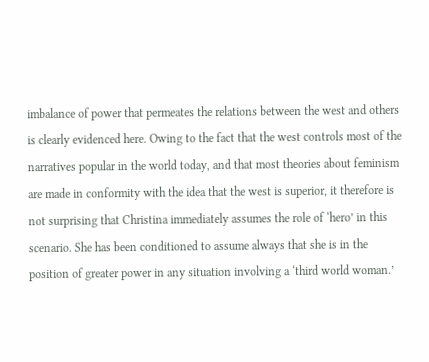imbalance of power that permeates the relations between the west and others is clearly evidenced here. Owing to the fact that the west controls most of the narratives popular in the world today, and that most theories about feminism are made in conformity with the idea that the west is superior, it therefore is not surprising that Christina immediately assumes the role of ‘hero’ in this scenario. She has been conditioned to assume always that she is in the position of greater power in any situation involving a ‘third world woman.’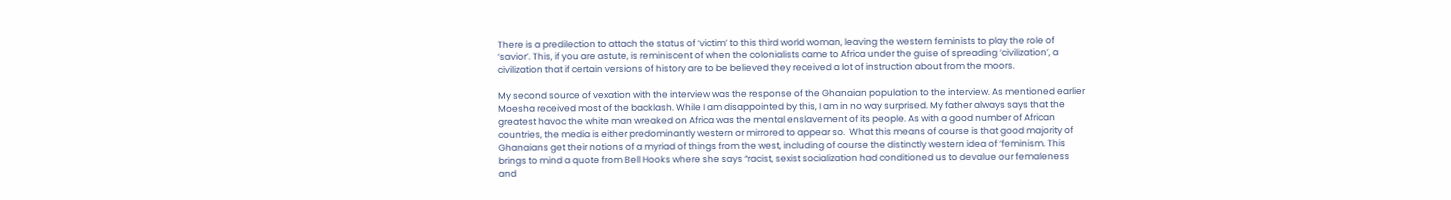There is a predilection to attach the status of ‘victim’ to this third world woman, leaving the western feminists to play the role of ‘savior’. This, if you are astute, is reminiscent of when the colonialists came to Africa under the guise of spreading ‘civilization’, a civilization that if certain versions of history are to be believed they received a lot of instruction about from the moors.

My second source of vexation with the interview was the response of the Ghanaian population to the interview. As mentioned earlier Moesha received most of the backlash. While I am disappointed by this, I am in no way surprised. My father always says that the greatest havoc the white man wreaked on Africa was the mental enslavement of its people. As with a good number of African countries, the media is either predominantly western or mirrored to appear so.  What this means of course is that good majority of Ghanaians get their notions of a myriad of things from the west, including of course the distinctly western idea of ‘feminism. This brings to mind a quote from Bell Hooks where she says “racist, sexist socialization had conditioned us to devalue our femaleness and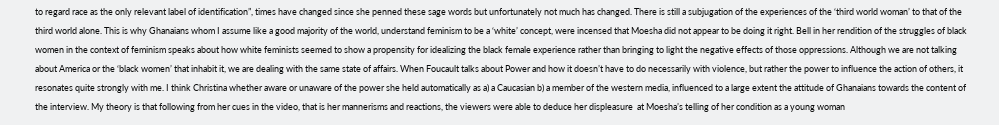to regard race as the only relevant label of identification”, times have changed since she penned these sage words but unfortunately not much has changed. There is still a subjugation of the experiences of the ‘third world woman’ to that of the third world alone. This is why Ghanaians whom I assume like a good majority of the world, understand feminism to be a ‘white’ concept, were incensed that Moesha did not appear to be doing it right. Bell in her rendition of the struggles of black women in the context of feminism speaks about how white feminists seemed to show a propensity for idealizing the black female experience rather than bringing to light the negative effects of those oppressions. Although we are not talking about America or the ‘black women’ that inhabit it, we are dealing with the same state of affairs. When Foucault talks about Power and how it doesn’t have to do necessarily with violence, but rather the power to influence the action of others, it resonates quite strongly with me. I think Christina whether aware or unaware of the power she held automatically as a) a Caucasian b) a member of the western media, influenced to a large extent the attitude of Ghanaians towards the content of the interview. My theory is that following from her cues in the video, that is her mannerisms and reactions, the viewers were able to deduce her displeasure  at Moesha’s telling of her condition as a young woman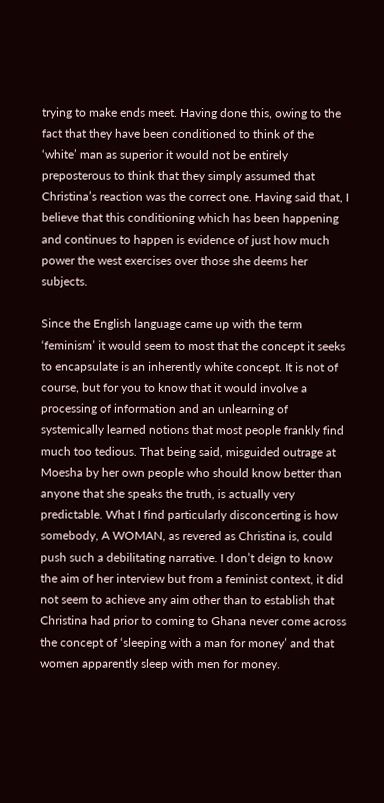trying to make ends meet. Having done this, owing to the fact that they have been conditioned to think of the ‘white’ man as superior it would not be entirely preposterous to think that they simply assumed that Christina’s reaction was the correct one. Having said that, I believe that this conditioning which has been happening and continues to happen is evidence of just how much power the west exercises over those she deems her subjects.

Since the English language came up with the term ‘feminism’ it would seem to most that the concept it seeks to encapsulate is an inherently white concept. It is not of course, but for you to know that it would involve a processing of information and an unlearning of systemically learned notions that most people frankly find much too tedious. That being said, misguided outrage at Moesha by her own people who should know better than anyone that she speaks the truth, is actually very predictable. What I find particularly disconcerting is how somebody, A WOMAN, as revered as Christina is, could push such a debilitating narrative. I don’t deign to know the aim of her interview but from a feminist context, it did not seem to achieve any aim other than to establish that Christina had prior to coming to Ghana never come across the concept of ‘sleeping with a man for money’ and that women apparently sleep with men for money.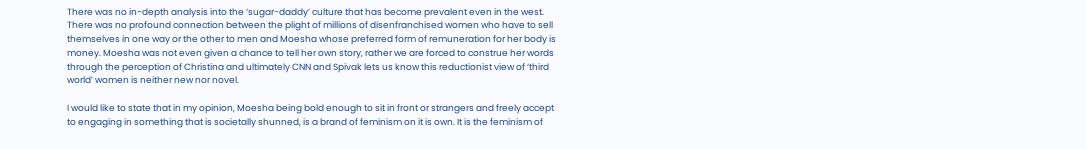There was no in-depth analysis into the ‘sugar-daddy’ culture that has become prevalent even in the west. There was no profound connection between the plight of millions of disenfranchised women who have to sell themselves in one way or the other to men and Moesha whose preferred form of remuneration for her body is money. Moesha was not even given a chance to tell her own story, rather we are forced to construe her words through the perception of Christina and ultimately CNN and Spivak lets us know this reductionist view of ‘third world’ women is neither new nor novel.

I would like to state that in my opinion, Moesha being bold enough to sit in front or strangers and freely accept to engaging in something that is societally shunned, is a brand of feminism on it is own. It is the feminism of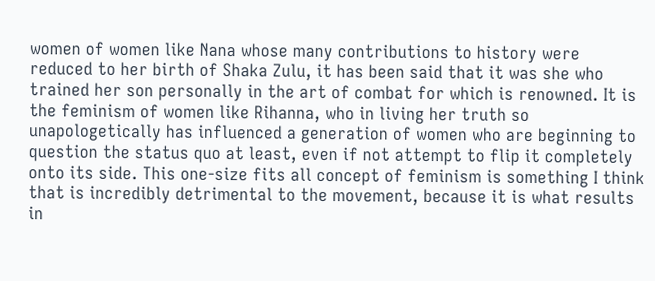women of women like Nana whose many contributions to history were reduced to her birth of Shaka Zulu, it has been said that it was she who trained her son personally in the art of combat for which is renowned. It is the feminism of women like Rihanna, who in living her truth so unapologetically has influenced a generation of women who are beginning to question the status quo at least, even if not attempt to flip it completely onto its side. This one-size fits all concept of feminism is something I think that is incredibly detrimental to the movement, because it is what results in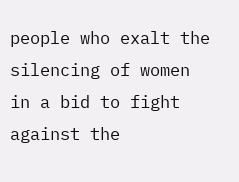people who exalt the silencing of women in a bid to fight against the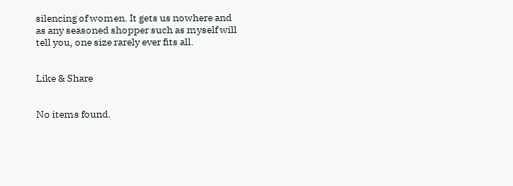silencing of women. It gets us nowhere and as any seasoned shopper such as myself will tell you, one size rarely ever fits all.


Like & Share


No items found.